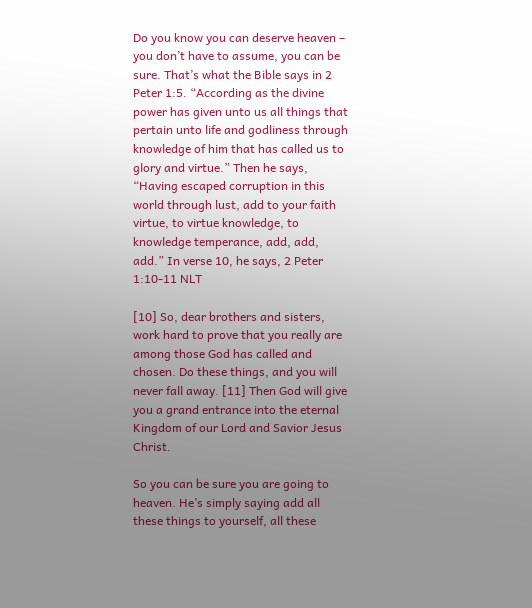Do you know you can deserve heaven – you don’t have to assume, you can be sure. That’s what the Bible says in 2 Peter 1:5. “According as the divine power has given unto us all things that pertain unto life and godliness through knowledge of him that has called us to glory and virtue.” Then he says, “Having escaped corruption in this world through lust, add to your faith virtue, to virtue knowledge, to knowledge temperance, add, add, add.” In verse 10, he says, 2 Peter 1:10-11 NLT

[10] So, dear brothers and sisters, work hard to prove that you really are among those God has called and chosen. Do these things, and you will never fall away. [11] Then God will give you a grand entrance into the eternal Kingdom of our Lord and Savior Jesus Christ.

So you can be sure you are going to heaven. He’s simply saying add all these things to yourself, all these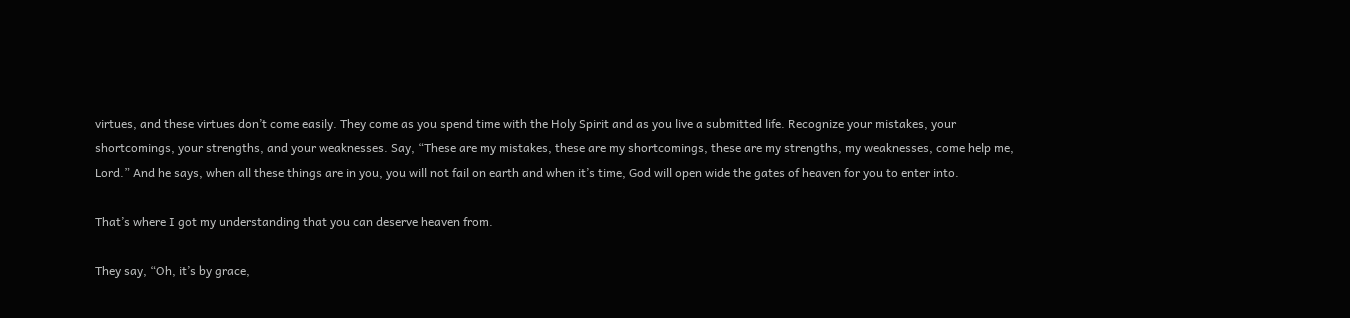virtues, and these virtues don’t come easily. They come as you spend time with the Holy Spirit and as you live a submitted life. Recognize your mistakes, your shortcomings, your strengths, and your weaknesses. Say, “These are my mistakes, these are my shortcomings, these are my strengths, my weaknesses, come help me, Lord.” And he says, when all these things are in you, you will not fail on earth and when it’s time, God will open wide the gates of heaven for you to enter into.

That’s where I got my understanding that you can deserve heaven from.

They say, “Oh, it’s by grace,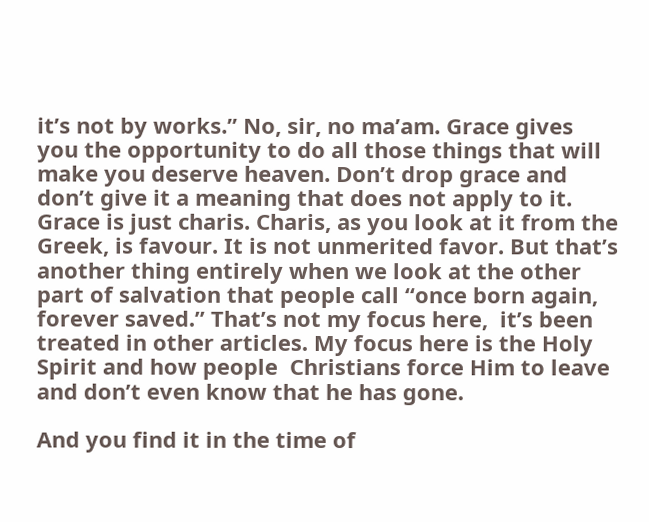it’s not by works.” No, sir, no ma’am. Grace gives you the opportunity to do all those things that will make you deserve heaven. Don’t drop grace and don’t give it a meaning that does not apply to it. Grace is just charis. Charis, as you look at it from the Greek, is favour. It is not unmerited favor. But that’s another thing entirely when we look at the other part of salvation that people call “once born again, forever saved.” That’s not my focus here,  it’s been treated in other articles. My focus here is the Holy Spirit and how people  Christians force Him to leave and don’t even know that he has gone.

And you find it in the time of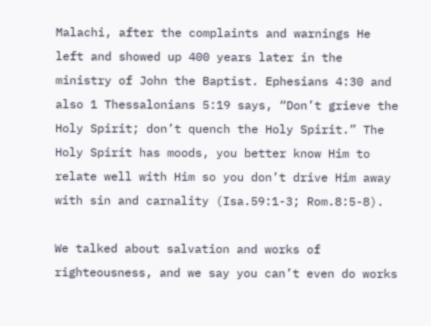Malachi, after the complaints and warnings He left and showed up 400 years later in the ministry of John the Baptist. Ephesians 4:30 and also 1 Thessalonians 5:19 says, “Don’t grieve the Holy Spirit; don’t quench the Holy Spirit.” The Holy Spirit has moods, you better know Him to relate well with Him so you don’t drive Him away with sin and carnality (Isa.59:1-3; Rom.8:5-8).

We talked about salvation and works of righteousness, and we say you can’t even do works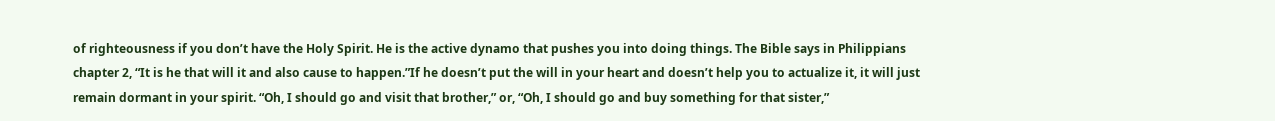of righteousness if you don’t have the Holy Spirit. He is the active dynamo that pushes you into doing things. The Bible says in Philippians chapter 2, “It is he that will it and also cause to happen.”If he doesn’t put the will in your heart and doesn’t help you to actualize it, it will just remain dormant in your spirit. “Oh, I should go and visit that brother,” or, “Oh, I should go and buy something for that sister,”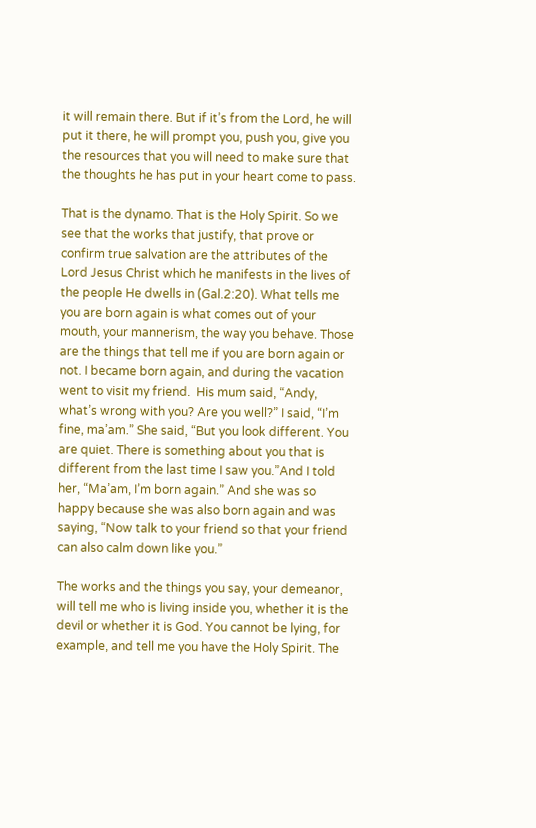it will remain there. But if it’s from the Lord, he will put it there, he will prompt you, push you, give you the resources that you will need to make sure that the thoughts he has put in your heart come to pass.

That is the dynamo. That is the Holy Spirit. So we see that the works that justify, that prove or confirm true salvation are the attributes of the Lord Jesus Christ which he manifests in the lives of the people He dwells in (Gal.2:20). What tells me you are born again is what comes out of your mouth, your mannerism, the way you behave. Those are the things that tell me if you are born again or not. I became born again, and during the vacation went to visit my friend.  His mum said, “Andy, what’s wrong with you? Are you well?” I said, “I’m fine, ma’am.” She said, “But you look different. You are quiet. There is something about you that is different from the last time I saw you.”And I told her, “Ma’am, I’m born again.” And she was so happy because she was also born again and was saying, “Now talk to your friend so that your friend can also calm down like you.”

The works and the things you say, your demeanor, will tell me who is living inside you, whether it is the devil or whether it is God. You cannot be lying, for example, and tell me you have the Holy Spirit. The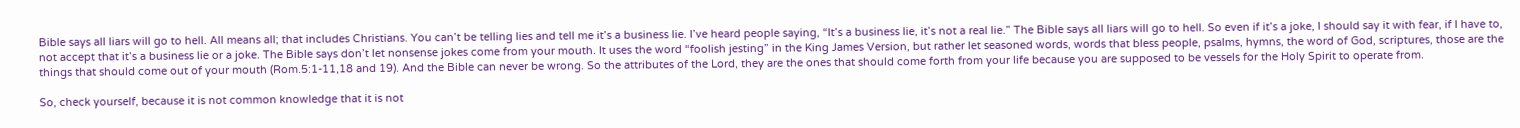Bible says all liars will go to hell. All means all; that includes Christians. You can’t be telling lies and tell me it’s a business lie. I’ve heard people saying, “It’s a business lie, it’s not a real lie.” The Bible says all liars will go to hell. So even if it’s a joke, I should say it with fear, if I have to, not accept that it’s a business lie or a joke. The Bible says don’t let nonsense jokes come from your mouth. It uses the word “foolish jesting” in the King James Version, but rather let seasoned words, words that bless people, psalms, hymns, the word of God, scriptures, those are the things that should come out of your mouth (Rom.5:1-11,18 and 19). And the Bible can never be wrong. So the attributes of the Lord, they are the ones that should come forth from your life because you are supposed to be vessels for the Holy Spirit to operate from.

So, check yourself, because it is not common knowledge that it is not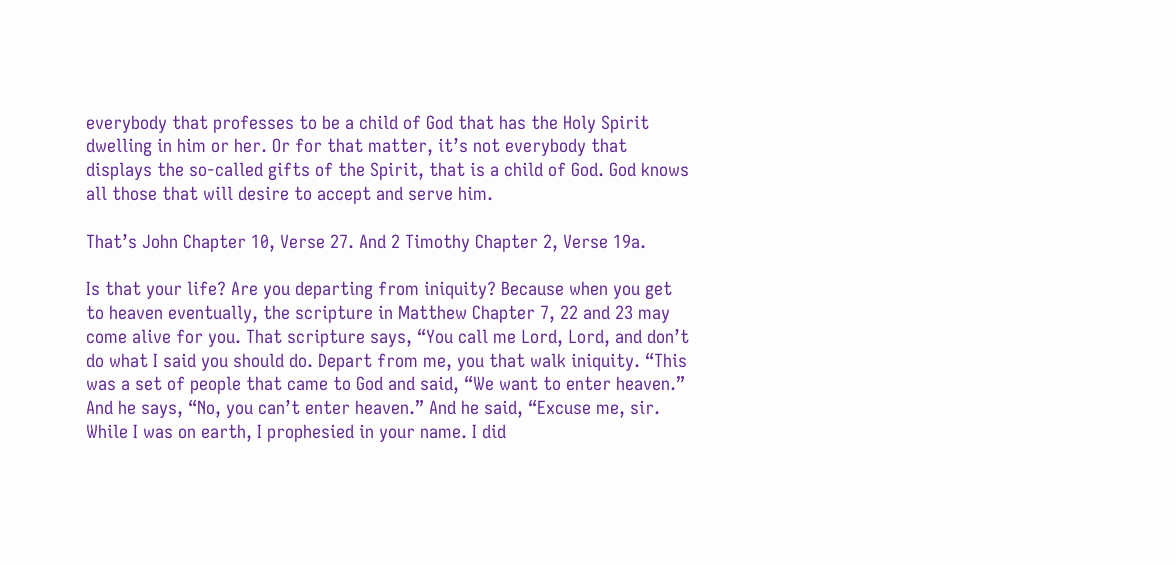everybody that professes to be a child of God that has the Holy Spirit dwelling in him or her. Or for that matter, it’s not everybody that displays the so-called gifts of the Spirit, that is a child of God. God knows all those that will desire to accept and serve him.

That’s John Chapter 10, Verse 27. And 2 Timothy Chapter 2, Verse 19a.

Is that your life? Are you departing from iniquity? Because when you get  to heaven eventually, the scripture in Matthew Chapter 7, 22 and 23 may come alive for you. That scripture says, “You call me Lord, Lord, and don’t do what I said you should do. Depart from me, you that walk iniquity. “This was a set of people that came to God and said, “We want to enter heaven.” And he says, “No, you can’t enter heaven.” And he said, “Excuse me, sir. While I was on earth, I prophesied in your name. I did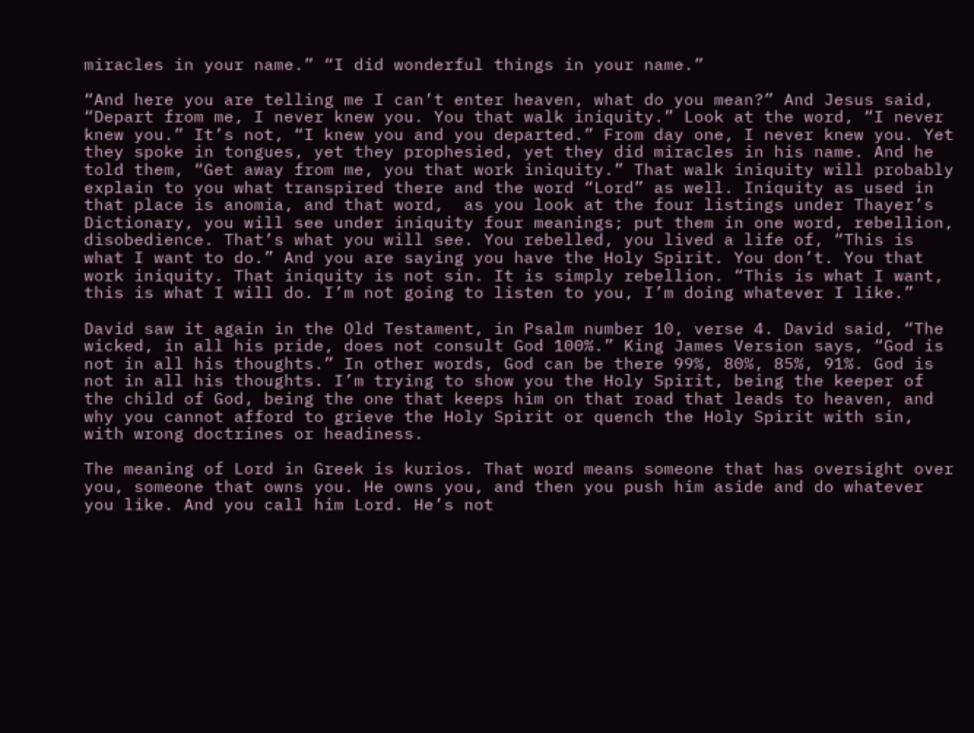miracles in your name.” “I did wonderful things in your name.”

“And here you are telling me I can’t enter heaven, what do you mean?” And Jesus said, “Depart from me, I never knew you. You that walk iniquity.” Look at the word, “I never knew you.” It’s not, “I knew you and you departed.” From day one, I never knew you. Yet they spoke in tongues, yet they prophesied, yet they did miracles in his name. And he told them, “Get away from me, you that work iniquity.” That walk iniquity will probably explain to you what transpired there and the word “Lord” as well. Iniquity as used in that place is anomia, and that word,  as you look at the four listings under Thayer’s Dictionary, you will see under iniquity four meanings; put them in one word, rebellion, disobedience. That’s what you will see. You rebelled, you lived a life of, “This is what I want to do.” And you are saying you have the Holy Spirit. You don’t. You that work iniquity. That iniquity is not sin. It is simply rebellion. “This is what I want, this is what I will do. I’m not going to listen to you, I’m doing whatever I like.”

David saw it again in the Old Testament, in Psalm number 10, verse 4. David said, “The wicked, in all his pride, does not consult God 100%.” King James Version says, “God is not in all his thoughts.” In other words, God can be there 99%, 80%, 85%, 91%. God is not in all his thoughts. I’m trying to show you the Holy Spirit, being the keeper of the child of God, being the one that keeps him on that road that leads to heaven, and why you cannot afford to grieve the Holy Spirit or quench the Holy Spirit with sin, with wrong doctrines or headiness.

The meaning of Lord in Greek is kurios. That word means someone that has oversight over you, someone that owns you. He owns you, and then you push him aside and do whatever you like. And you call him Lord. He’s not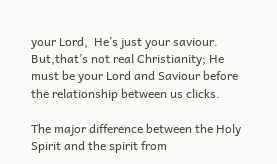your Lord,  He’s just your saviour. But,that’s not real Christianity; He must be your Lord and Saviour before the relationship between us clicks.

The major difference between the Holy Spirit and the spirit from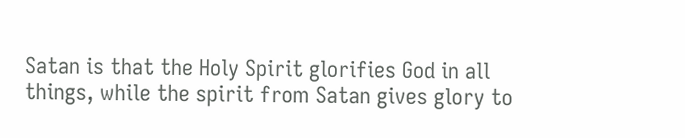Satan is that the Holy Spirit glorifies God in all things, while the spirit from Satan gives glory to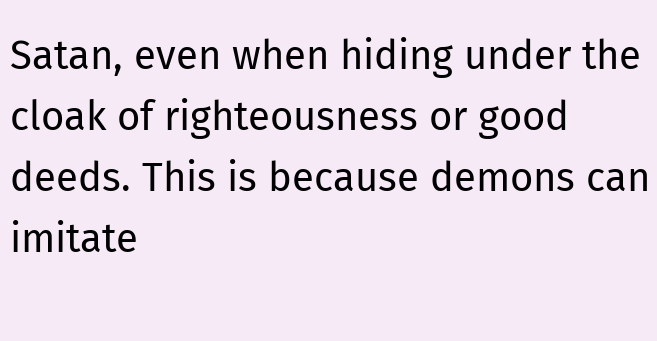Satan, even when hiding under the cloak of righteousness or good deeds. This is because demons can imitate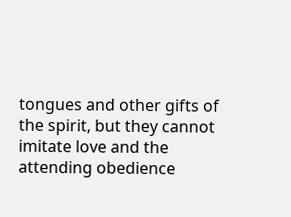tongues and other gifts of the spirit, but they cannot imitate love and the attending obedience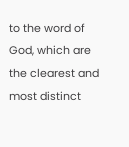to the word of God, which are the clearest and most distinct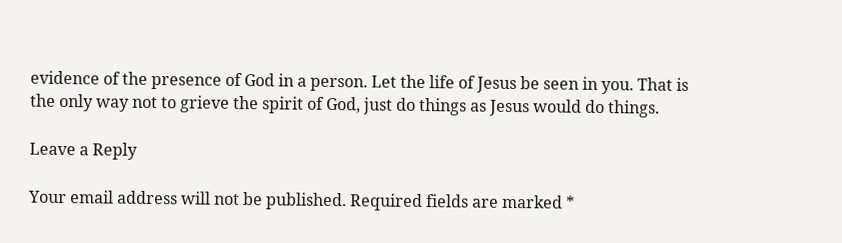evidence of the presence of God in a person. Let the life of Jesus be seen in you. That is the only way not to grieve the spirit of God, just do things as Jesus would do things.

Leave a Reply

Your email address will not be published. Required fields are marked *